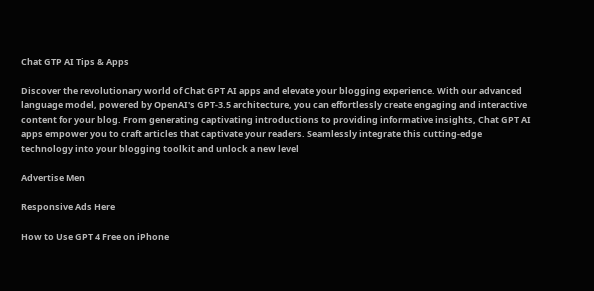Chat GTP AI Tips & Apps

Discover the revolutionary world of Chat GPT AI apps and elevate your blogging experience. With our advanced language model, powered by OpenAI's GPT-3.5 architecture, you can effortlessly create engaging and interactive content for your blog. From generating captivating introductions to providing informative insights, Chat GPT AI apps empower you to craft articles that captivate your readers. Seamlessly integrate this cutting-edge technology into your blogging toolkit and unlock a new level

Advertise Men

Responsive Ads Here

How to Use GPT 4 Free on iPhone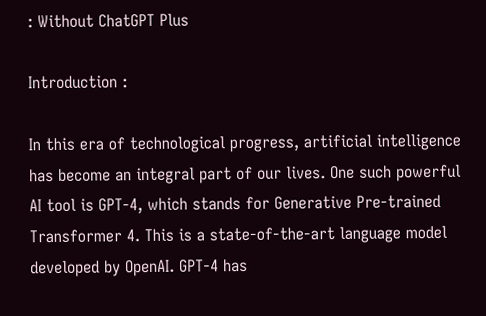: Without ChatGPT Plus

Introduction :

In this era of technological progress, artificial intelligence has become an integral part of our lives. One such powerful AI tool is GPT-4, which stands for Generative Pre-trained Transformer 4. This is a state-of-the-art language model developed by OpenAI. GPT-4 has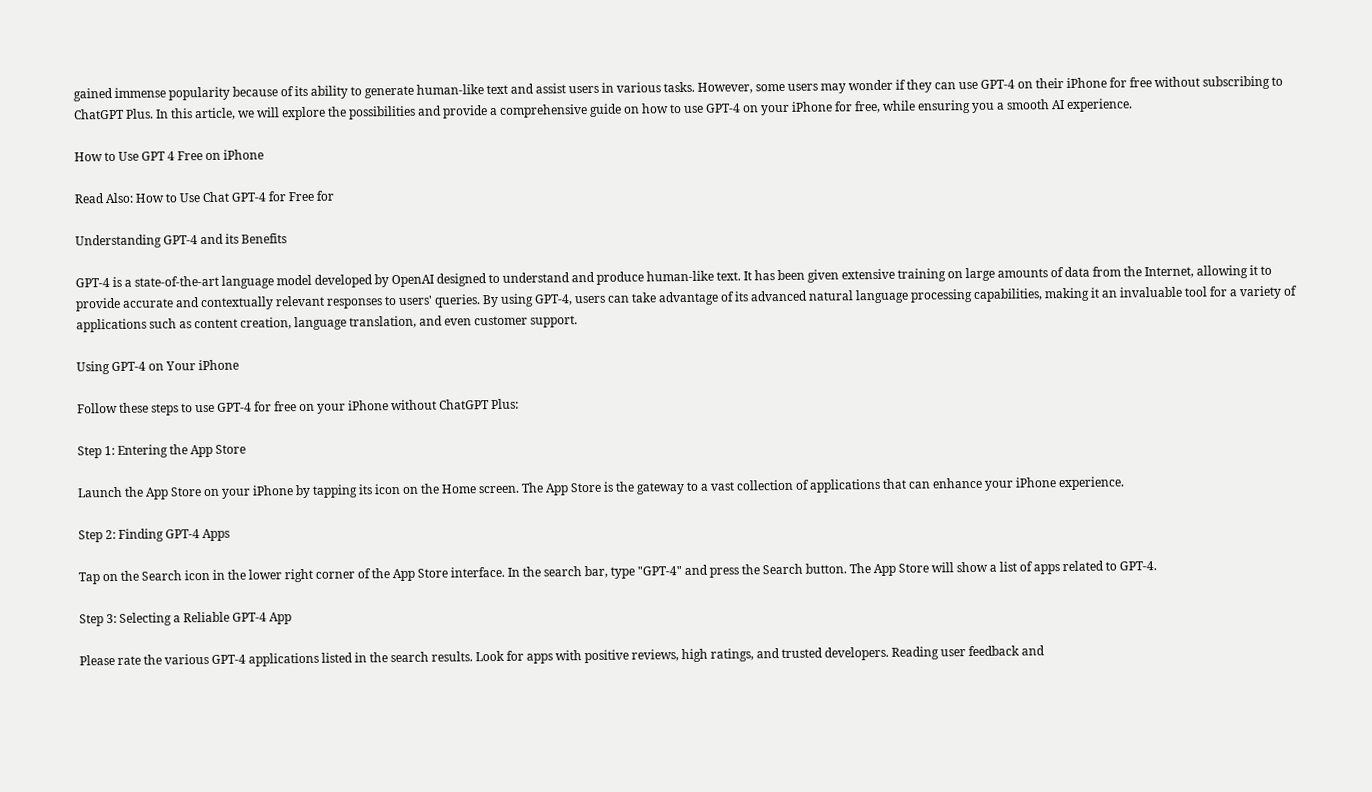gained immense popularity because of its ability to generate human-like text and assist users in various tasks. However, some users may wonder if they can use GPT-4 on their iPhone for free without subscribing to ChatGPT Plus. In this article, we will explore the possibilities and provide a comprehensive guide on how to use GPT-4 on your iPhone for free, while ensuring you a smooth AI experience.

How to Use GPT 4 Free on iPhone

Read Also: How to Use Chat GPT-4 for Free for

Understanding GPT-4 and its Benefits

GPT-4 is a state-of-the-art language model developed by OpenAI designed to understand and produce human-like text. It has been given extensive training on large amounts of data from the Internet, allowing it to provide accurate and contextually relevant responses to users' queries. By using GPT-4, users can take advantage of its advanced natural language processing capabilities, making it an invaluable tool for a variety of applications such as content creation, language translation, and even customer support.

Using GPT-4 on Your iPhone

Follow these steps to use GPT-4 for free on your iPhone without ChatGPT Plus:

Step 1: Entering the App Store

Launch the App Store on your iPhone by tapping its icon on the Home screen. The App Store is the gateway to a vast collection of applications that can enhance your iPhone experience.

Step 2: Finding GPT-4 Apps

Tap on the Search icon in the lower right corner of the App Store interface. In the search bar, type "GPT-4" and press the Search button. The App Store will show a list of apps related to GPT-4.

Step 3: Selecting a Reliable GPT-4 App

Please rate the various GPT-4 applications listed in the search results. Look for apps with positive reviews, high ratings, and trusted developers. Reading user feedback and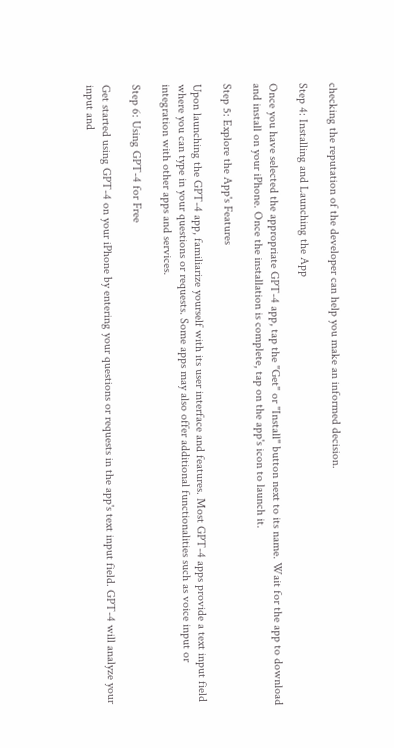checking the reputation of the developer can help you make an informed decision.

Step 4: Installing and Launching the App

Once you have selected the appropriate GPT-4 app, tap the "Get" or "Install" button next to its name. Wait for the app to download and install on your iPhone. Once the installation is complete, tap on the app's icon to launch it.

Step 5: Explore the App's Features

Upon launching the GPT-4 app, familiarize yourself with its user interface and features. Most GPT-4 apps provide a text input field where you can type in your questions or requests. Some apps may also offer additional functionalities such as voice input or integration with other apps and services.

Step 6: Using GPT-4 for Free

Get started using GPT-4 on your iPhone by entering your questions or requests in the app's text input field. GPT-4 will analyze your input and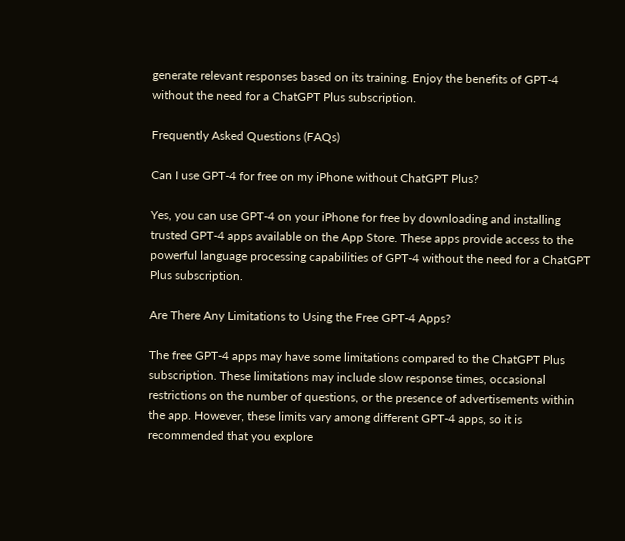generate relevant responses based on its training. Enjoy the benefits of GPT-4 without the need for a ChatGPT Plus subscription.

Frequently Asked Questions (FAQs)

Can I use GPT-4 for free on my iPhone without ChatGPT Plus?

Yes, you can use GPT-4 on your iPhone for free by downloading and installing trusted GPT-4 apps available on the App Store. These apps provide access to the powerful language processing capabilities of GPT-4 without the need for a ChatGPT Plus subscription.

Are There Any Limitations to Using the Free GPT-4 Apps?

The free GPT-4 apps may have some limitations compared to the ChatGPT Plus subscription. These limitations may include slow response times, occasional restrictions on the number of questions, or the presence of advertisements within the app. However, these limits vary among different GPT-4 apps, so it is recommended that you explore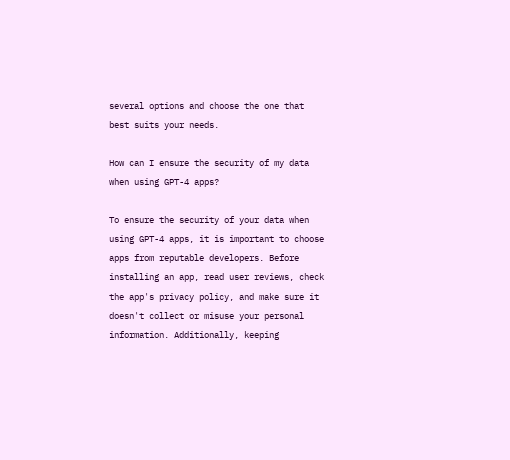several options and choose the one that best suits your needs.

How can I ensure the security of my data when using GPT-4 apps?

To ensure the security of your data when using GPT-4 apps, it is important to choose apps from reputable developers. Before installing an app, read user reviews, check the app's privacy policy, and make sure it doesn't collect or misuse your personal information. Additionally, keeping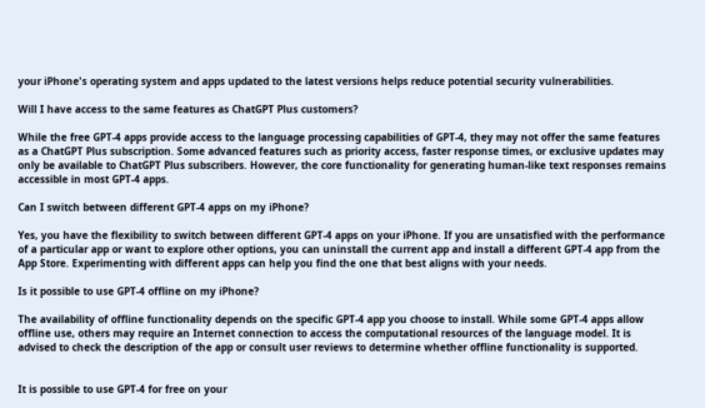your iPhone's operating system and apps updated to the latest versions helps reduce potential security vulnerabilities.

Will I have access to the same features as ChatGPT Plus customers?

While the free GPT-4 apps provide access to the language processing capabilities of GPT-4, they may not offer the same features as a ChatGPT Plus subscription. Some advanced features such as priority access, faster response times, or exclusive updates may only be available to ChatGPT Plus subscribers. However, the core functionality for generating human-like text responses remains accessible in most GPT-4 apps.

Can I switch between different GPT-4 apps on my iPhone?

Yes, you have the flexibility to switch between different GPT-4 apps on your iPhone. If you are unsatisfied with the performance of a particular app or want to explore other options, you can uninstall the current app and install a different GPT-4 app from the App Store. Experimenting with different apps can help you find the one that best aligns with your needs.

Is it possible to use GPT-4 offline on my iPhone?

The availability of offline functionality depends on the specific GPT-4 app you choose to install. While some GPT-4 apps allow offline use, others may require an Internet connection to access the computational resources of the language model. It is advised to check the description of the app or consult user reviews to determine whether offline functionality is supported.


It is possible to use GPT-4 for free on your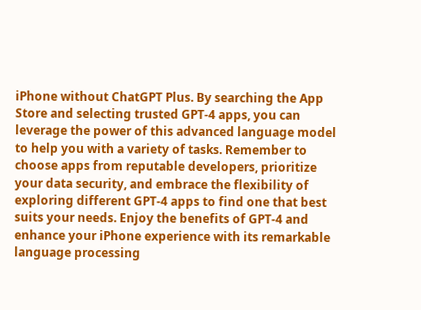iPhone without ChatGPT Plus. By searching the App Store and selecting trusted GPT-4 apps, you can leverage the power of this advanced language model to help you with a variety of tasks. Remember to choose apps from reputable developers, prioritize your data security, and embrace the flexibility of exploring different GPT-4 apps to find one that best suits your needs. Enjoy the benefits of GPT-4 and enhance your iPhone experience with its remarkable language processing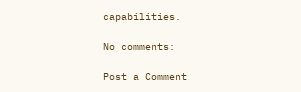capabilities.

No comments:

Post a Comment